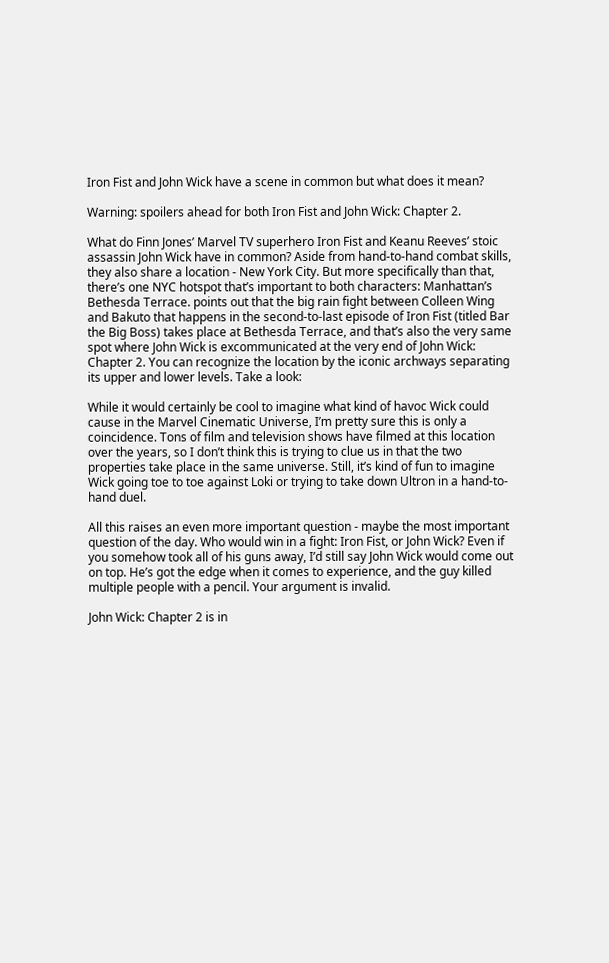Iron Fist and John Wick have a scene in common but what does it mean?

Warning: spoilers ahead for both Iron Fist and John Wick: Chapter 2.

What do Finn Jones’ Marvel TV superhero Iron Fist and Keanu Reeves’ stoic assassin John Wick have in common? Aside from hand-to-hand combat skills, they also share a location - New York City. But more specifically than that, there’s one NYC hotspot that’s important to both characters: Manhattan’s Bethesda Terrace. points out that the big rain fight between Colleen Wing and Bakuto that happens in the second-to-last episode of Iron Fist (titled Bar the Big Boss) takes place at Bethesda Terrace, and that’s also the very same spot where John Wick is excommunicated at the very end of John Wick: Chapter 2. You can recognize the location by the iconic archways separating its upper and lower levels. Take a look:

While it would certainly be cool to imagine what kind of havoc Wick could cause in the Marvel Cinematic Universe, I’m pretty sure this is only a coincidence. Tons of film and television shows have filmed at this location over the years, so I don’t think this is trying to clue us in that the two properties take place in the same universe. Still, it’s kind of fun to imagine Wick going toe to toe against Loki or trying to take down Ultron in a hand-to-hand duel.

All this raises an even more important question - maybe the most important question of the day. Who would win in a fight: Iron Fist, or John Wick? Even if you somehow took all of his guns away, I’d still say John Wick would come out on top. He’s got the edge when it comes to experience, and the guy killed multiple people with a pencil. Your argument is invalid.

John Wick: Chapter 2 is in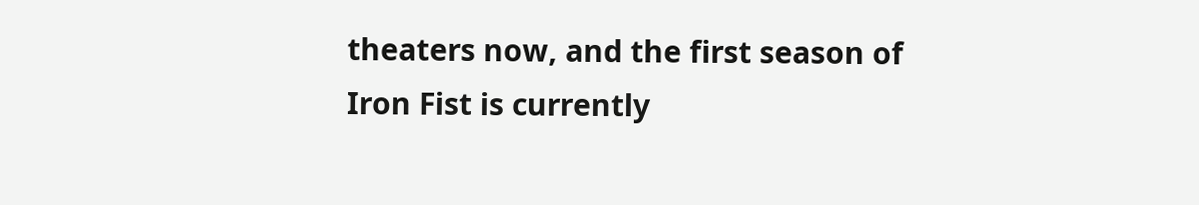theaters now, and the first season of Iron Fist is currently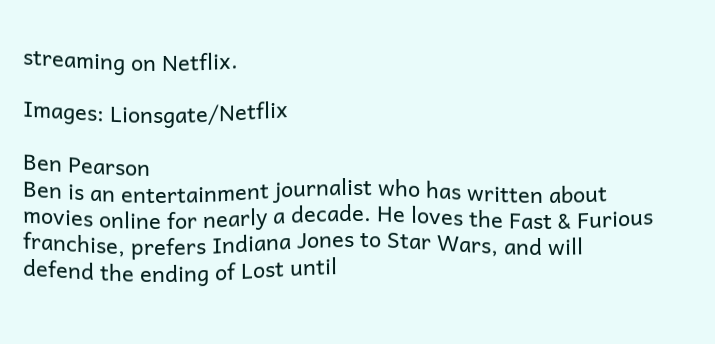streaming on Netflix.

Images: Lionsgate/Netflix

Ben Pearson
Ben is an entertainment journalist who has written about movies online for nearly a decade. He loves the Fast & Furious franchise, prefers Indiana Jones to Star Wars, and will defend the ending of Lost until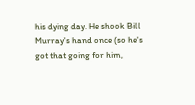his dying day. He shook Bill Murray's hand once (so he's got that going for him,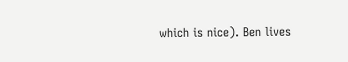which is nice). Ben lives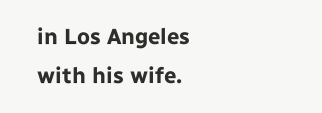in Los Angeles with his wife.